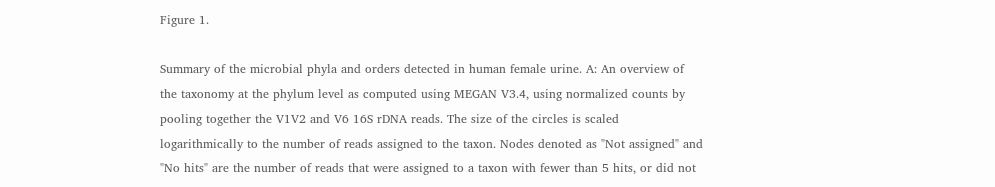Figure 1.

Summary of the microbial phyla and orders detected in human female urine. A: An overview of the taxonomy at the phylum level as computed using MEGAN V3.4, using normalized counts by pooling together the V1V2 and V6 16S rDNA reads. The size of the circles is scaled logarithmically to the number of reads assigned to the taxon. Nodes denoted as "Not assigned" and "No hits" are the number of reads that were assigned to a taxon with fewer than 5 hits, or did not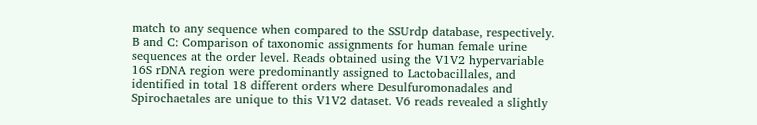match to any sequence when compared to the SSUrdp database, respectively. B and C: Comparison of taxonomic assignments for human female urine sequences at the order level. Reads obtained using the V1V2 hypervariable 16S rDNA region were predominantly assigned to Lactobacillales, and identified in total 18 different orders where Desulfuromonadales and Spirochaetales are unique to this V1V2 dataset. V6 reads revealed a slightly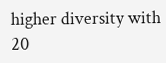higher diversity with 20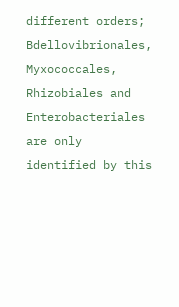different orders; Bdellovibrionales, Myxococcales, Rhizobiales and Enterobacteriales are only identified by this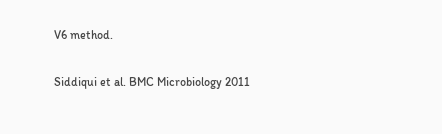V6 method.

Siddiqui et al. BMC Microbiology 2011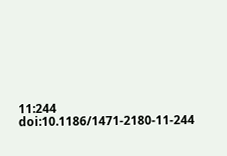11:244   doi:10.1186/1471-2180-11-244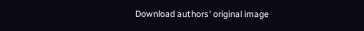Download authors' original image